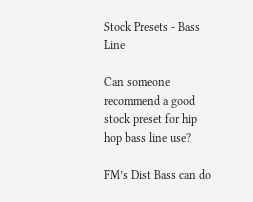Stock Presets - Bass Line

Can someone recommend a good stock preset for hip hop bass line use?

FM’s Dist Bass can do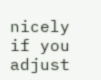nicely if you adjust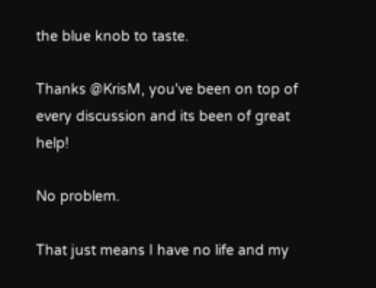the blue knob to taste.

Thanks @KrisM, you've been on top of every discussion and its been of great help!

No problem.

That just means I have no life and my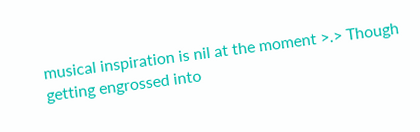musical inspiration is nil at the moment >.> Though getting engrossed into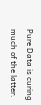Pure Data is curing much of the latter.